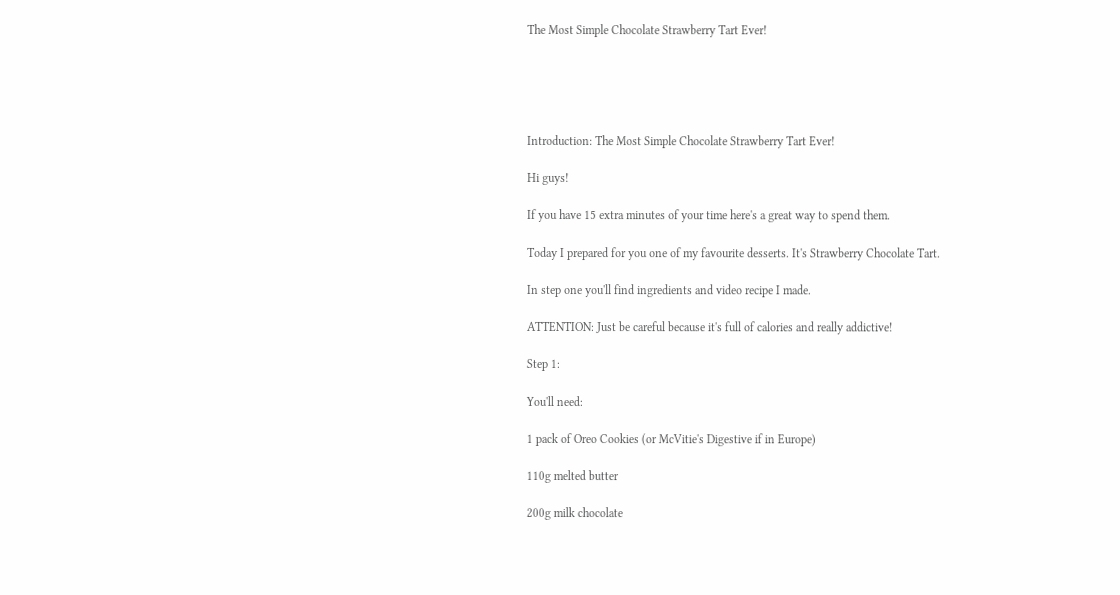The Most Simple Chocolate Strawberry Tart Ever!





Introduction: The Most Simple Chocolate Strawberry Tart Ever!

Hi guys!

If you have 15 extra minutes of your time here's a great way to spend them.

Today I prepared for you one of my favourite desserts. It's Strawberry Chocolate Tart.

In step one you'll find ingredients and video recipe I made.

ATTENTION: Just be careful because it's full of calories and really addictive!

Step 1:

You'll need:

1 pack of Oreo Cookies (or McVitie's Digestive if in Europe)

110g melted butter

200g milk chocolate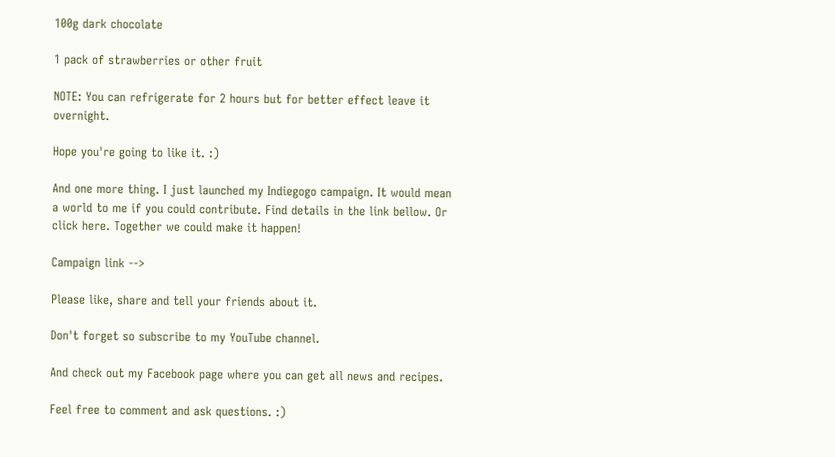100g dark chocolate

1 pack of strawberries or other fruit

NOTE: You can refrigerate for 2 hours but for better effect leave it overnight.

Hope you're going to like it. :)

And one more thing. I just launched my Indiegogo campaign. It would mean a world to me if you could contribute. Find details in the link bellow. Or click here. Together we could make it happen!

Campaign link -->

Please like, share and tell your friends about it.

Don't forget so subscribe to my YouTube channel.

And check out my Facebook page where you can get all news and recipes.

Feel free to comment and ask questions. :)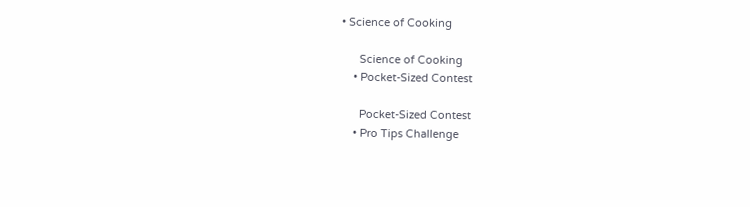• Science of Cooking

      Science of Cooking
    • Pocket-Sized Contest

      Pocket-Sized Contest
    • Pro Tips Challenge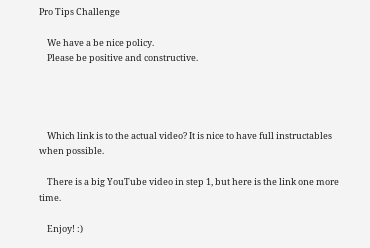Pro Tips Challenge

    We have a be nice policy.
    Please be positive and constructive.




    Which link is to the actual video? It is nice to have full instructables when possible.

    There is a big YouTube video in step 1, but here is the link one more time.

    Enjoy! :)